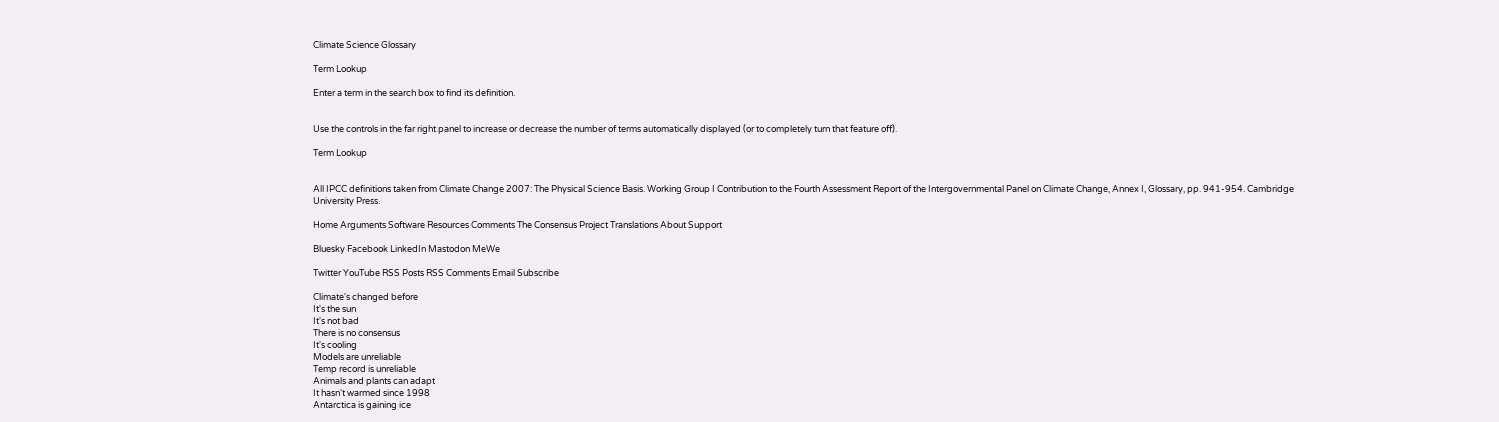Climate Science Glossary

Term Lookup

Enter a term in the search box to find its definition.


Use the controls in the far right panel to increase or decrease the number of terms automatically displayed (or to completely turn that feature off).

Term Lookup


All IPCC definitions taken from Climate Change 2007: The Physical Science Basis. Working Group I Contribution to the Fourth Assessment Report of the Intergovernmental Panel on Climate Change, Annex I, Glossary, pp. 941-954. Cambridge University Press.

Home Arguments Software Resources Comments The Consensus Project Translations About Support

Bluesky Facebook LinkedIn Mastodon MeWe

Twitter YouTube RSS Posts RSS Comments Email Subscribe

Climate's changed before
It's the sun
It's not bad
There is no consensus
It's cooling
Models are unreliable
Temp record is unreliable
Animals and plants can adapt
It hasn't warmed since 1998
Antarctica is gaining ice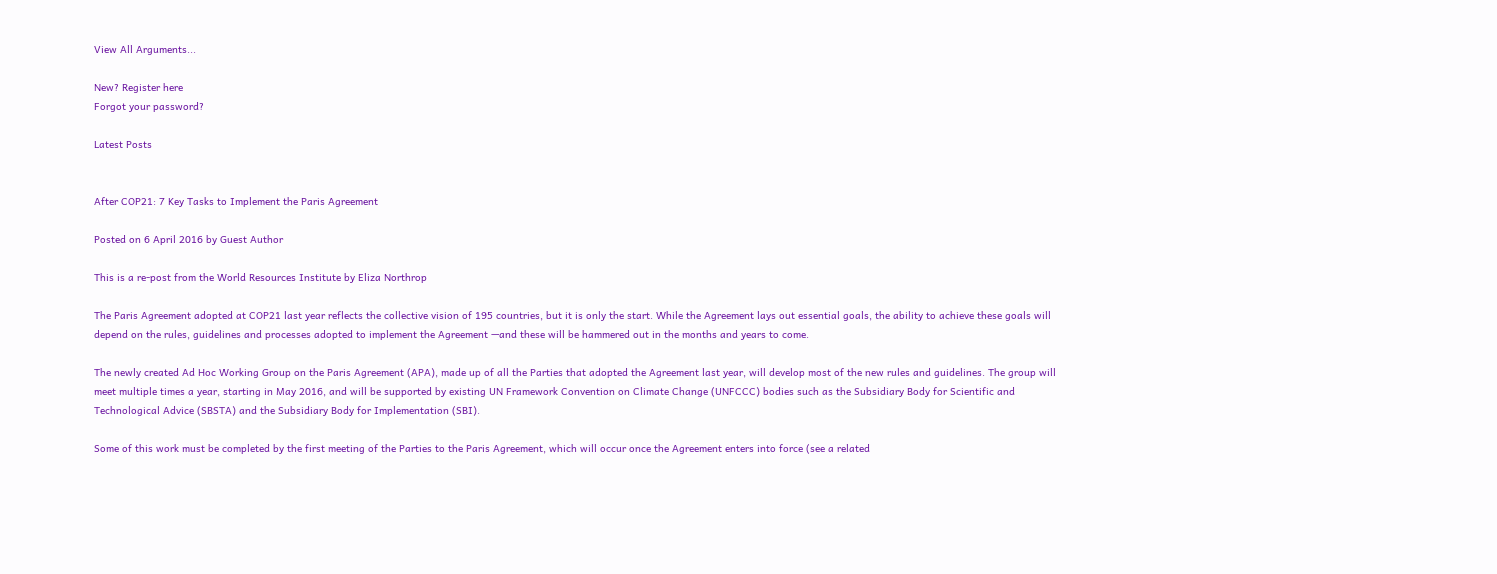View All Arguments...

New? Register here
Forgot your password?

Latest Posts


After COP21: 7 Key Tasks to Implement the Paris Agreement

Posted on 6 April 2016 by Guest Author

This is a re-post from the World Resources Institute by Eliza Northrop

The Paris Agreement adopted at COP21 last year reflects the collective vision of 195 countries, but it is only the start. While the Agreement lays out essential goals, the ability to achieve these goals will depend on the rules, guidelines and processes adopted to implement the Agreement —and these will be hammered out in the months and years to come.

The newly created Ad Hoc Working Group on the Paris Agreement (APA), made up of all the Parties that adopted the Agreement last year, will develop most of the new rules and guidelines. The group will meet multiple times a year, starting in May 2016, and will be supported by existing UN Framework Convention on Climate Change (UNFCCC) bodies such as the Subsidiary Body for Scientific and Technological Advice (SBSTA) and the Subsidiary Body for Implementation (SBI).

Some of this work must be completed by the first meeting of the Parties to the Paris Agreement, which will occur once the Agreement enters into force (see a related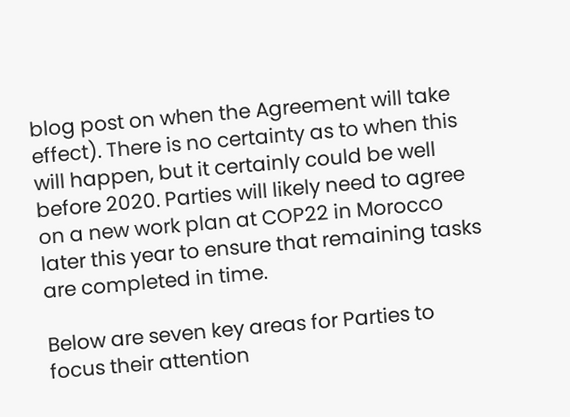blog post on when the Agreement will take effect). There is no certainty as to when this will happen, but it certainly could be well before 2020. Parties will likely need to agree on a new work plan at COP22 in Morocco later this year to ensure that remaining tasks are completed in time.

Below are seven key areas for Parties to focus their attention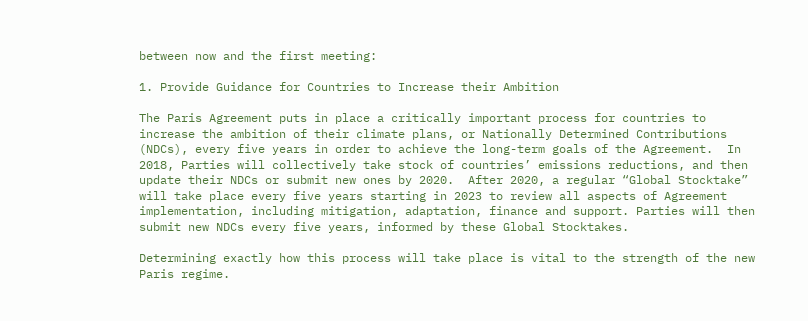between now and the first meeting:

1. Provide Guidance for Countries to Increase their Ambition

The Paris Agreement puts in place a critically important process for countries to increase the ambition of their climate plans, or Nationally Determined Contributions (NDCs), every five years in order to achieve the long-term goals of the Agreement.  In 2018, Parties will collectively take stock of countries’ emissions reductions, and then update their NDCs or submit new ones by 2020.  After 2020, a regular “Global Stocktake” will take place every five years starting in 2023 to review all aspects of Agreement implementation, including mitigation, adaptation, finance and support. Parties will then submit new NDCs every five years, informed by these Global Stocktakes.

Determining exactly how this process will take place is vital to the strength of the new Paris regime.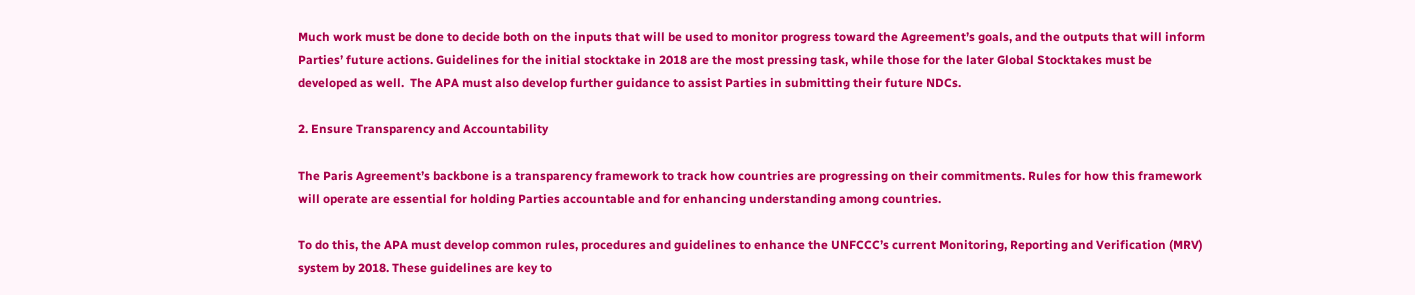Much work must be done to decide both on the inputs that will be used to monitor progress toward the Agreement’s goals, and the outputs that will inform Parties’ future actions. Guidelines for the initial stocktake in 2018 are the most pressing task, while those for the later Global Stocktakes must be developed as well.  The APA must also develop further guidance to assist Parties in submitting their future NDCs.

2. Ensure Transparency and Accountability

The Paris Agreement’s backbone is a transparency framework to track how countries are progressing on their commitments. Rules for how this framework will operate are essential for holding Parties accountable and for enhancing understanding among countries.

To do this, the APA must develop common rules, procedures and guidelines to enhance the UNFCCC’s current Monitoring, Reporting and Verification (MRV) system by 2018. These guidelines are key to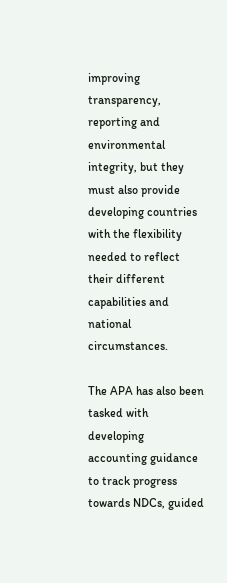improving transparency, reporting and environmental integrity, but they must also provide developing countries with the flexibility needed to reflect their different capabilities and national circumstances.

The APA has also been tasked with developing accounting guidance to track progress towards NDCs, guided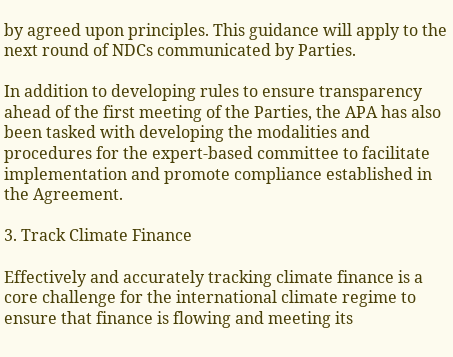by agreed upon principles. This guidance will apply to the next round of NDCs communicated by Parties.

In addition to developing rules to ensure transparency ahead of the first meeting of the Parties, the APA has also been tasked with developing the modalities and procedures for the expert-based committee to facilitate implementation and promote compliance established in the Agreement.

3. Track Climate Finance

Effectively and accurately tracking climate finance is a core challenge for the international climate regime to ensure that finance is flowing and meeting its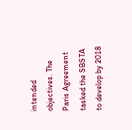intended objectives. The Paris Agreement tasked the SBSTA to develop by 2018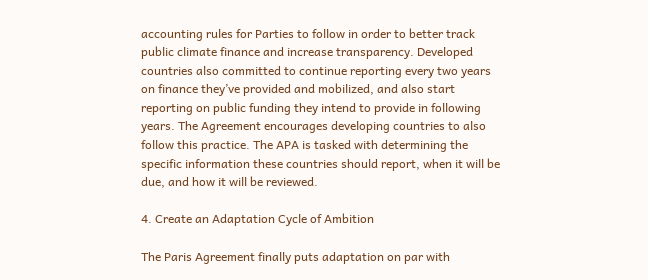accounting rules for Parties to follow in order to better track public climate finance and increase transparency. Developed countries also committed to continue reporting every two years on finance they’ve provided and mobilized, and also start reporting on public funding they intend to provide in following years. The Agreement encourages developing countries to also follow this practice. The APA is tasked with determining the specific information these countries should report, when it will be due, and how it will be reviewed.

4. Create an Adaptation Cycle of Ambition

The Paris Agreement finally puts adaptation on par with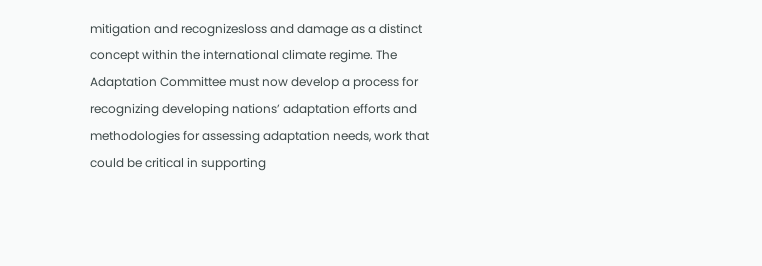mitigation and recognizesloss and damage as a distinct concept within the international climate regime. The Adaptation Committee must now develop a process for recognizing developing nations’ adaptation efforts and methodologies for assessing adaptation needs, work that could be critical in supporting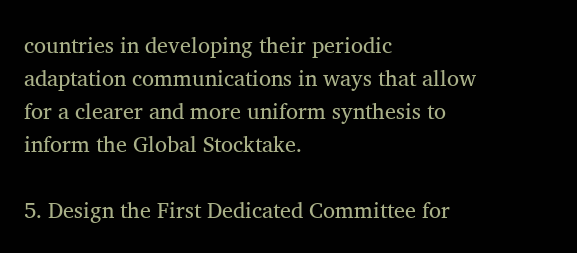countries in developing their periodic adaptation communications in ways that allow for a clearer and more uniform synthesis to inform the Global Stocktake.

5. Design the First Dedicated Committee for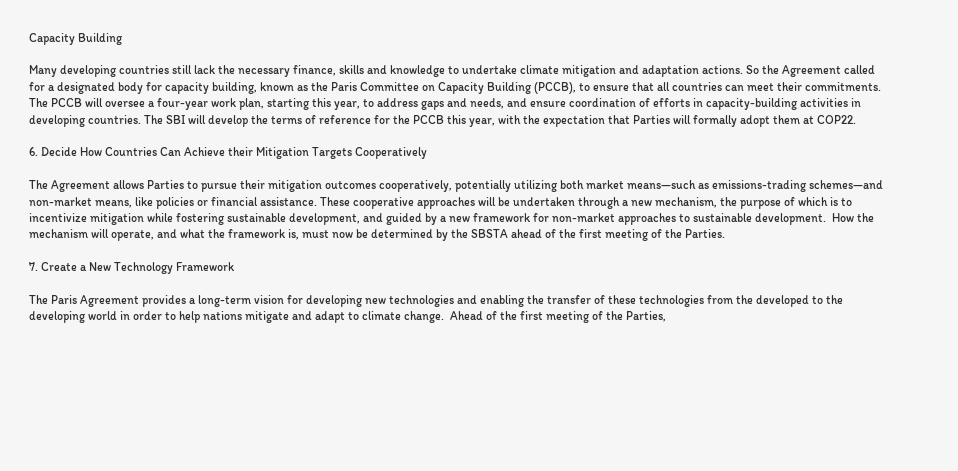Capacity Building

Many developing countries still lack the necessary finance, skills and knowledge to undertake climate mitigation and adaptation actions. So the Agreement called for a designated body for capacity building, known as the Paris Committee on Capacity Building (PCCB), to ensure that all countries can meet their commitments. The PCCB will oversee a four-year work plan, starting this year, to address gaps and needs, and ensure coordination of efforts in capacity-building activities in developing countries. The SBI will develop the terms of reference for the PCCB this year, with the expectation that Parties will formally adopt them at COP22.

6. Decide How Countries Can Achieve their Mitigation Targets Cooperatively

The Agreement allows Parties to pursue their mitigation outcomes cooperatively, potentially utilizing both market means—such as emissions-trading schemes—and non-market means, like policies or financial assistance. These cooperative approaches will be undertaken through a new mechanism, the purpose of which is to incentivize mitigation while fostering sustainable development, and guided by a new framework for non-market approaches to sustainable development.  How the mechanism will operate, and what the framework is, must now be determined by the SBSTA ahead of the first meeting of the Parties.

7. Create a New Technology Framework

The Paris Agreement provides a long-term vision for developing new technologies and enabling the transfer of these technologies from the developed to the developing world in order to help nations mitigate and adapt to climate change.  Ahead of the first meeting of the Parties,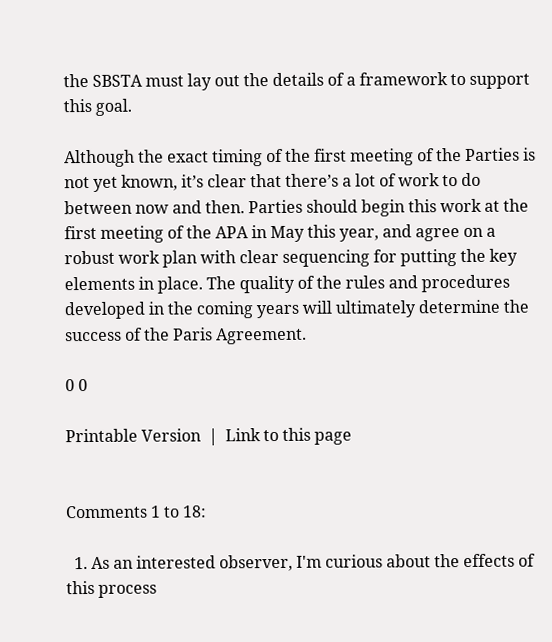the SBSTA must lay out the details of a framework to support this goal.

Although the exact timing of the first meeting of the Parties is not yet known, it’s clear that there’s a lot of work to do between now and then. Parties should begin this work at the first meeting of the APA in May this year, and agree on a robust work plan with clear sequencing for putting the key elements in place. The quality of the rules and procedures developed in the coming years will ultimately determine the success of the Paris Agreement.

0 0

Printable Version  |  Link to this page


Comments 1 to 18:

  1. As an interested observer, I'm curious about the effects of this process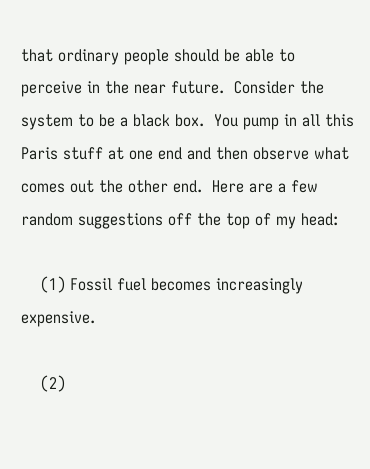that ordinary people should be able to perceive in the near future.  Consider the system to be a black box.  You pump in all this Paris stuff at one end and then observe what comes out the other end.  Here are a few random suggestions off the top of my head:

    (1) Fossil fuel becomes increasingly expensive.

    (2)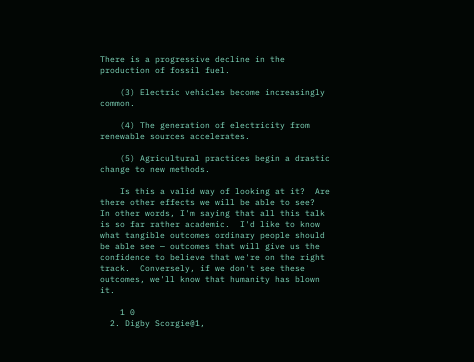There is a progressive decline in the production of fossil fuel.

    (3) Electric vehicles become increasingly common.

    (4) The generation of electricity from renewable sources accelerates.

    (5) Agricultural practices begin a drastic change to new methods.

    Is this a valid way of looking at it?  Are there other effects we will be able to see?  In other words, I'm saying that all this talk is so far rather academic.  I'd like to know what tangible outcomes ordinary people should be able see — outcomes that will give us the confidence to believe that we're on the right track.  Conversely, if we don't see these outcomes, we'll know that humanity has blown it.

    1 0
  2. Digby Scorgie@1,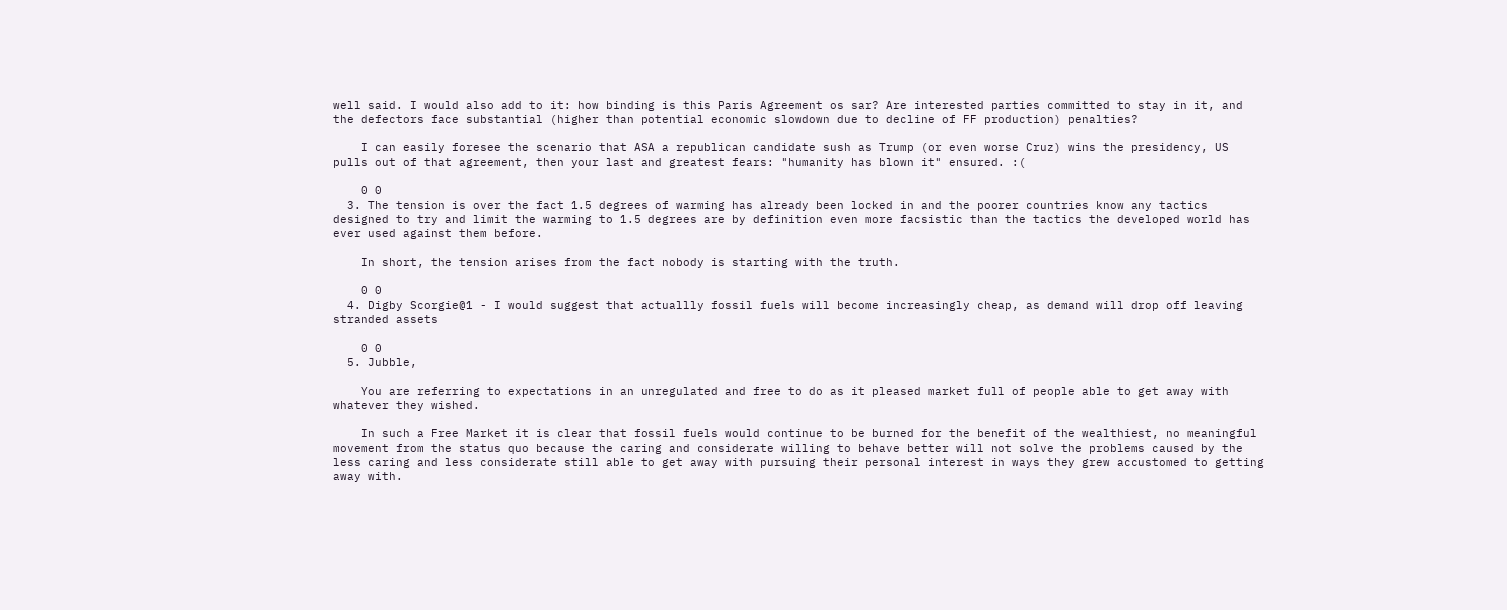well said. I would also add to it: how binding is this Paris Agreement os sar? Are interested parties committed to stay in it, and the defectors face substantial (higher than potential economic slowdown due to decline of FF production) penalties?

    I can easily foresee the scenario that ASA a republican candidate sush as Trump (or even worse Cruz) wins the presidency, US pulls out of that agreement, then your last and greatest fears: "humanity has blown it" ensured. :(

    0 0
  3. The tension is over the fact 1.5 degrees of warming has already been locked in and the poorer countries know any tactics designed to try and limit the warming to 1.5 degrees are by definition even more facsistic than the tactics the developed world has ever used against them before.

    In short, the tension arises from the fact nobody is starting with the truth.

    0 0
  4. Digby Scorgie@1 - I would suggest that actuallly fossil fuels will become increasingly cheap, as demand will drop off leaving stranded assets

    0 0
  5. Jubble,

    You are referring to expectations in an unregulated and free to do as it pleased market full of people able to get away with whatever they wished.

    In such a Free Market it is clear that fossil fuels would continue to be burned for the benefit of the wealthiest, no meaningful movement from the status quo because the caring and considerate willing to behave better will not solve the problems caused by the less caring and less considerate still able to get away with pursuing their personal interest in ways they grew accustomed to getting away with.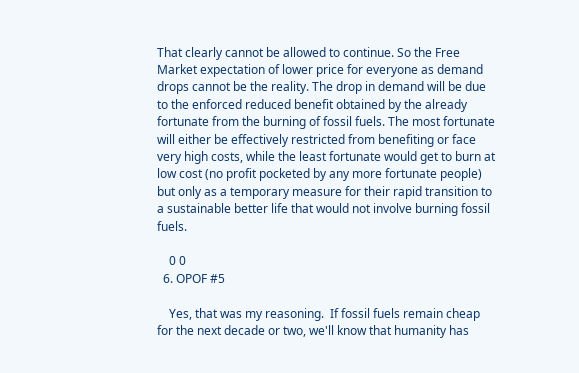That clearly cannot be allowed to continue. So the Free Market expectation of lower price for everyone as demand drops cannot be the reality. The drop in demand will be due to the enforced reduced benefit obtained by the already fortunate from the burning of fossil fuels. The most fortunate will either be effectively restricted from benefiting or face very high costs, while the least fortunate would get to burn at low cost (no profit pocketed by any more fortunate people) but only as a temporary measure for their rapid transition to a sustainable better life that would not involve burning fossil fuels.

    0 0
  6. OPOF #5

    Yes, that was my reasoning.  If fossil fuels remain cheap for the next decade or two, we'll know that humanity has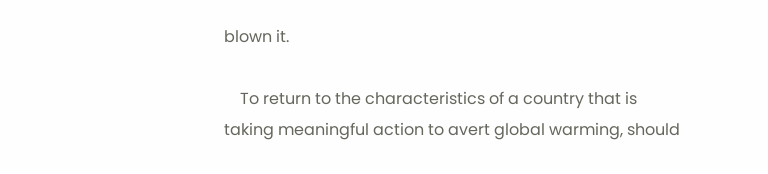blown it.

    To return to the characteristics of a country that is taking meaningful action to avert global warming, should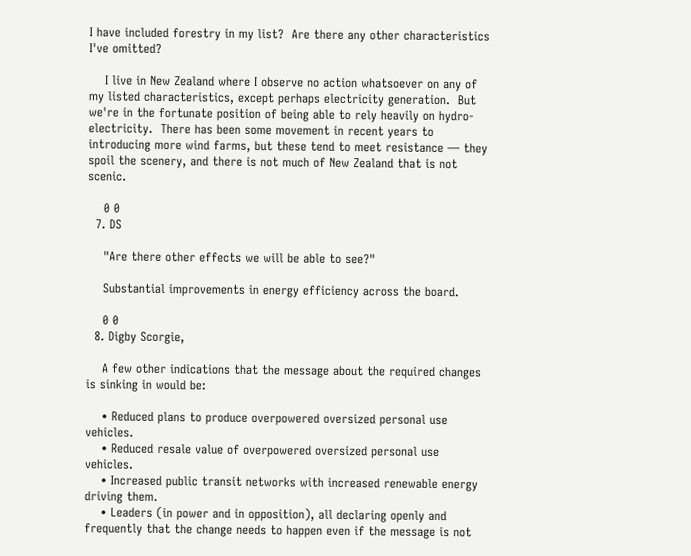I have included forestry in my list?  Are there any other characteristics I've omitted?

    I live in New Zealand where I observe no action whatsoever on any of my listed characteristics, except perhaps electricity generation.  But we're in the fortunate position of being able to rely heavily on hydro-electricity.  There has been some movement in recent years to introducing more wind farms, but these tend to meet resistance — they spoil the scenery, and there is not much of New Zealand that is not scenic.

    0 0
  7. DS

    "Are there other effects we will be able to see?"

    Substantial improvements in energy efficiency across the board.

    0 0
  8. Digby Scorgie,

    A few other indications that the message about the required changes is sinking in would be:

    • Reduced plans to produce overpowered oversized personal use vehicles.
    • Reduced resale value of overpowered oversized personal use vehicles.
    • Increased public transit networks with increased renewable energy driving them.
    • Leaders (in power and in opposition), all declaring openly and frequently that the change needs to happen even if the message is not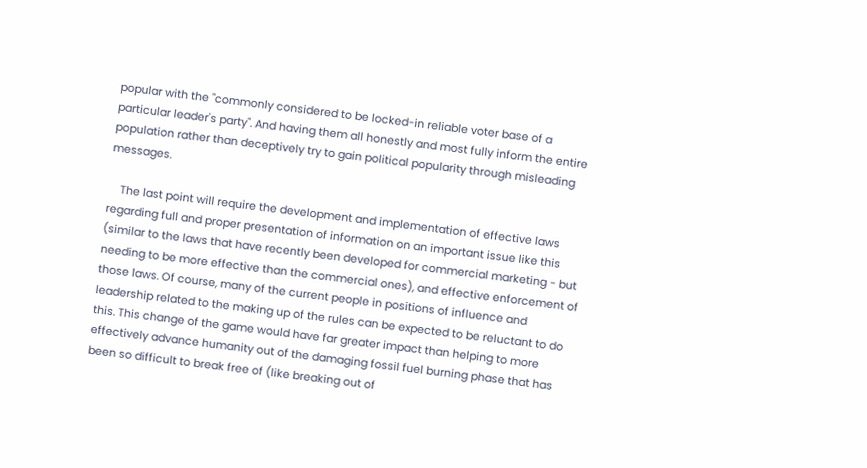popular with the "commonly considered to be locked-in reliable voter base of a particular leader's party". And having them all honestly and most fully inform the entire population rather than deceptively try to gain political popularity through misleading messages.

    The last point will require the development and implementation of effective laws regarding full and proper presentation of information on an important issue like this (similar to the laws that have recently been developed for commercial marketing - but needing to be more effective than the commercial ones), and effective enforcement of those laws. Of course, many of the current people in positions of influence and leadership related to the making up of the rules can be expected to be reluctant to do this. This change of the game would have far greater impact than helping to more effectively advance humanity out of the damaging fossil fuel burning phase that has been so difficult to break free of (like breaking out of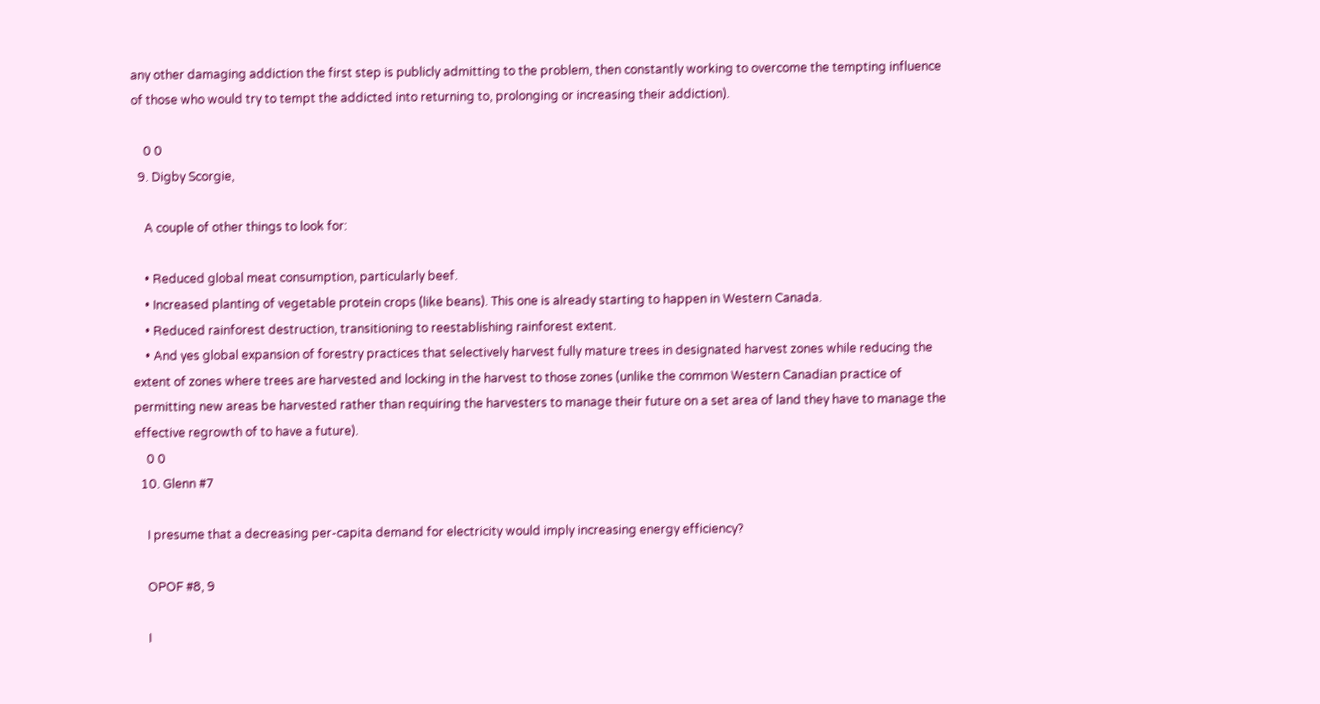any other damaging addiction the first step is publicly admitting to the problem, then constantly working to overcome the tempting influence of those who would try to tempt the addicted into returning to, prolonging or increasing their addiction).

    0 0
  9. Digby Scorgie,

    A couple of other things to look for:

    • Reduced global meat consumption, particularly beef.
    • Increased planting of vegetable protein crops (like beans). This one is already starting to happen in Western Canada.
    • Reduced rainforest destruction, transitioning to reestablishing rainforest extent.
    • And yes global expansion of forestry practices that selectively harvest fully mature trees in designated harvest zones while reducing the extent of zones where trees are harvested and locking in the harvest to those zones (unlike the common Western Canadian practice of permitting new areas be harvested rather than requiring the harvesters to manage their future on a set area of land they have to manage the effective regrowth of to have a future).
    0 0
  10. Glenn #7

    I presume that a decreasing per-capita demand for electricity would imply increasing energy efficiency?

    OPOF #8, 9

    I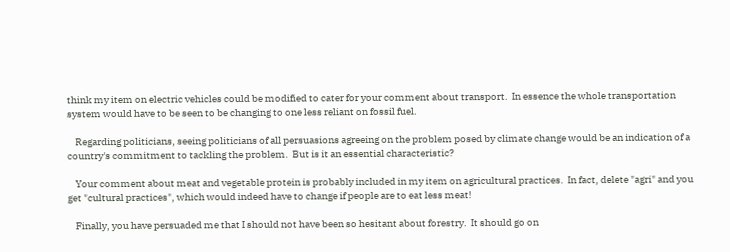think my item on electric vehicles could be modified to cater for your comment about transport.  In essence the whole transportation system would have to be seen to be changing to one less reliant on fossil fuel.

    Regarding politicians, seeing politicians of all persuasions agreeing on the problem posed by climate change would be an indication of a country's commitment to tackling the problem.  But is it an essential characteristic?

    Your comment about meat and vegetable protein is probably included in my item on agricultural practices.  In fact, delete "agri" and you get "cultural practices", which would indeed have to change if people are to eat less meat!

    Finally, you have persuaded me that I should not have been so hesitant about forestry.  It should go on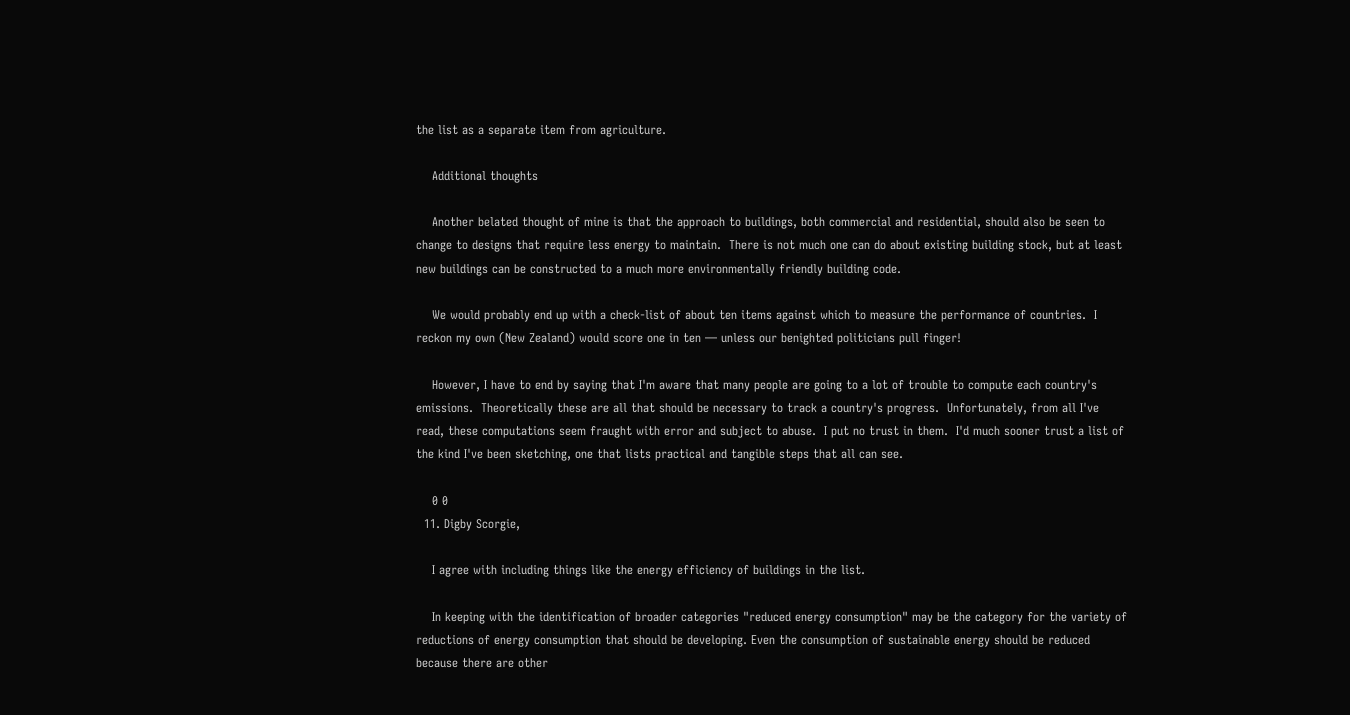the list as a separate item from agriculture.

    Additional thoughts

    Another belated thought of mine is that the approach to buildings, both commercial and residential, should also be seen to change to designs that require less energy to maintain.  There is not much one can do about existing building stock, but at least new buildings can be constructed to a much more environmentally friendly building code.

    We would probably end up with a check-list of about ten items against which to measure the performance of countries.  I reckon my own (New Zealand) would score one in ten — unless our benighted politicians pull finger!

    However, I have to end by saying that I'm aware that many people are going to a lot of trouble to compute each country's emissions.  Theoretically these are all that should be necessary to track a country's progress.  Unfortunately, from all I've read, these computations seem fraught with error and subject to abuse.  I put no trust in them.  I'd much sooner trust a list of the kind I've been sketching, one that lists practical and tangible steps that all can see.

    0 0
  11. Digby Scorgie,

    I agree with including things like the energy efficiency of buildings in the list.

    In keeping with the identification of broader categories "reduced energy consumption" may be the category for the variety of reductions of energy consumption that should be developing. Even the consumption of sustainable energy should be reduced because there are other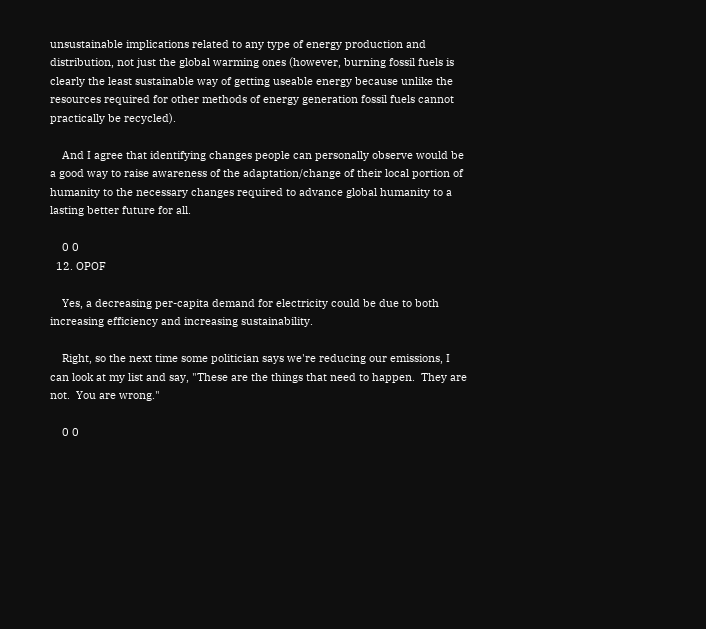unsustainable implications related to any type of energy production and distribution, not just the global warming ones (however, burning fossil fuels is clearly the least sustainable way of getting useable energy because unlike the resources required for other methods of energy generation fossil fuels cannot practically be recycled).

    And I agree that identifying changes people can personally observe would be a good way to raise awareness of the adaptation/change of their local portion of humanity to the necessary changes required to advance global humanity to a lasting better future for all.

    0 0
  12. OPOF

    Yes, a decreasing per-capita demand for electricity could be due to both increasing efficiency and increasing sustainability.

    Right, so the next time some politician says we're reducing our emissions, I can look at my list and say, "These are the things that need to happen.  They are not.  You are wrong."

    0 0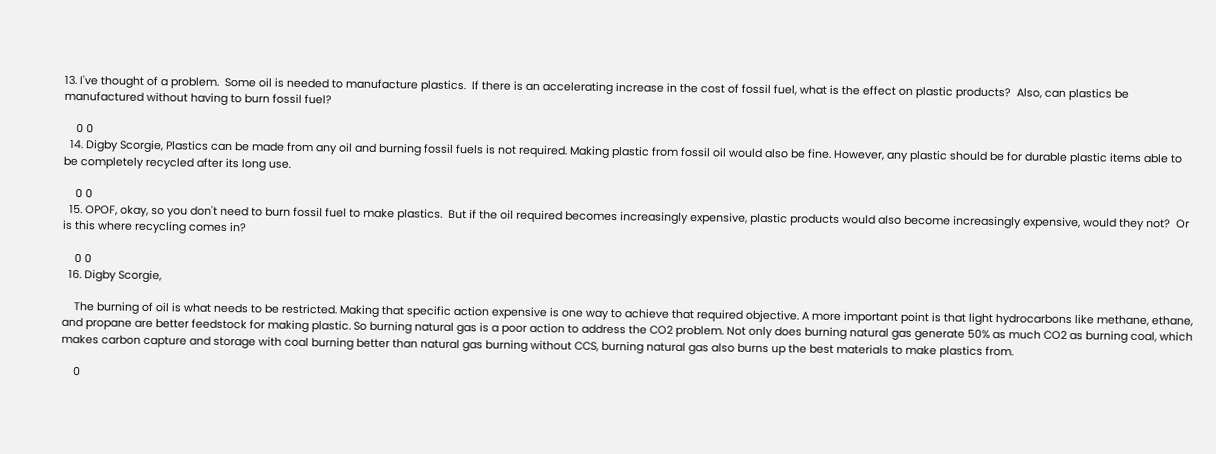13. I've thought of a problem.  Some oil is needed to manufacture plastics.  If there is an accelerating increase in the cost of fossil fuel, what is the effect on plastic products?  Also, can plastics be manufactured without having to burn fossil fuel?

    0 0
  14. Digby Scorgie, Plastics can be made from any oil and burning fossil fuels is not required. Making plastic from fossil oil would also be fine. However, any plastic should be for durable plastic items able to be completely recycled after its long use.

    0 0
  15. OPOF, okay, so you don't need to burn fossil fuel to make plastics.  But if the oil required becomes increasingly expensive, plastic products would also become increasingly expensive, would they not?  Or is this where recycling comes in?

    0 0
  16. Digby Scorgie,

    The burning of oil is what needs to be restricted. Making that specific action expensive is one way to achieve that required objective. A more important point is that light hydrocarbons like methane, ethane, and propane are better feedstock for making plastic. So burning natural gas is a poor action to address the CO2 problem. Not only does burning natural gas generate 50% as much CO2 as burning coal, which makes carbon capture and storage with coal burning better than natural gas burning without CCS, burning natural gas also burns up the best materials to make plastics from.

    0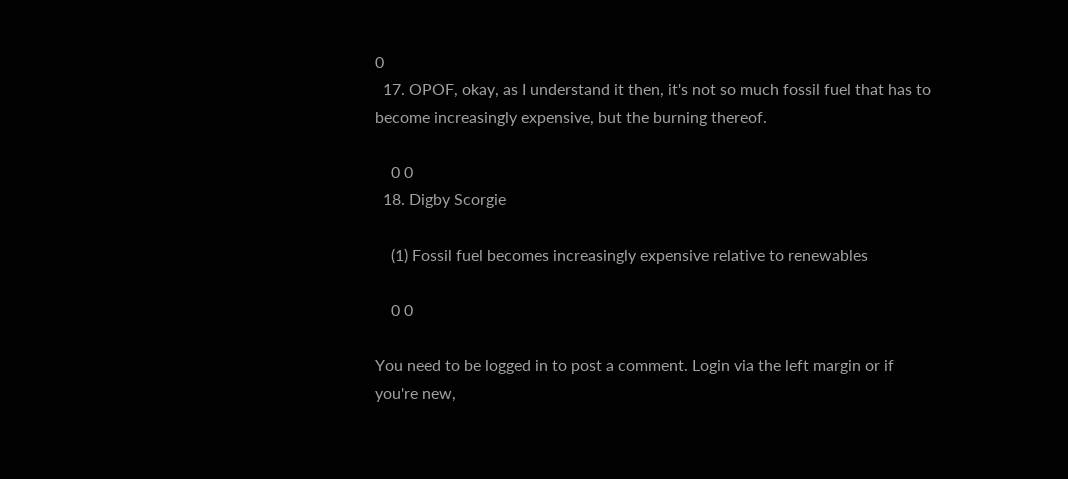0
  17. OPOF, okay, as I understand it then, it's not so much fossil fuel that has to become increasingly expensive, but the burning thereof.

    0 0
  18. Digby Scorgie

    (1) Fossil fuel becomes increasingly expensive relative to renewables

    0 0

You need to be logged in to post a comment. Login via the left margin or if you're new,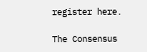register here.

The Consensus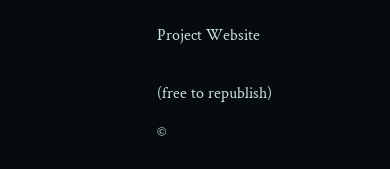Project Website


(free to republish)

©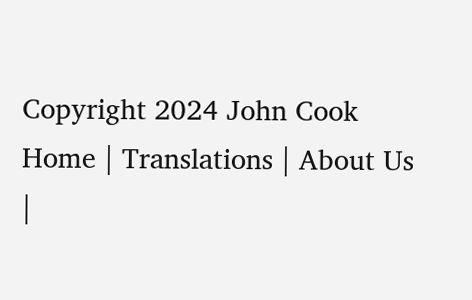Copyright 2024 John Cook
Home | Translations | About Us |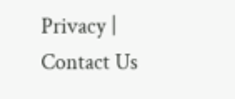Privacy | Contact Us